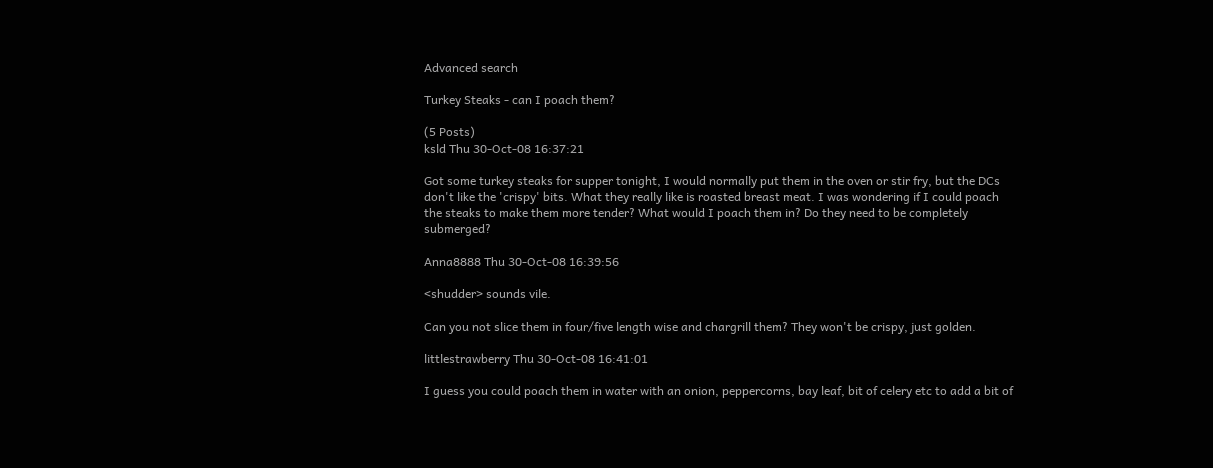Advanced search

Turkey Steaks - can I poach them?

(5 Posts)
ksld Thu 30-Oct-08 16:37:21

Got some turkey steaks for supper tonight, I would normally put them in the oven or stir fry, but the DCs don't like the 'crispy' bits. What they really like is roasted breast meat. I was wondering if I could poach the steaks to make them more tender? What would I poach them in? Do they need to be completely submerged?

Anna8888 Thu 30-Oct-08 16:39:56

<shudder> sounds vile.

Can you not slice them in four/five length wise and chargrill them? They won't be crispy, just golden.

littlestrawberry Thu 30-Oct-08 16:41:01

I guess you could poach them in water with an onion, peppercorns, bay leaf, bit of celery etc to add a bit of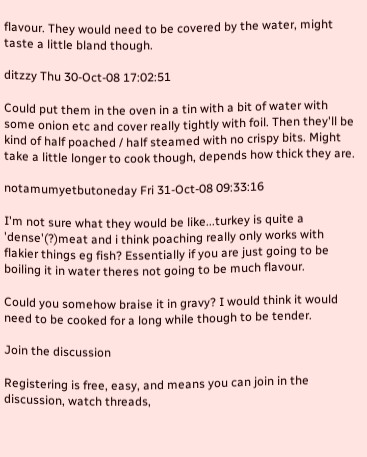flavour. They would need to be covered by the water, might taste a little bland though.

ditzzy Thu 30-Oct-08 17:02:51

Could put them in the oven in a tin with a bit of water with some onion etc and cover really tightly with foil. Then they'll be kind of half poached / half steamed with no crispy bits. Might take a little longer to cook though, depends how thick they are.

notamumyetbutoneday Fri 31-Oct-08 09:33:16

I'm not sure what they would be like...turkey is quite a 'dense'(?)meat and i think poaching really only works with flakier things eg fish? Essentially if you are just going to be boiling it in water theres not going to be much flavour.

Could you somehow braise it in gravy? I would think it would need to be cooked for a long while though to be tender.

Join the discussion

Registering is free, easy, and means you can join in the discussion, watch threads,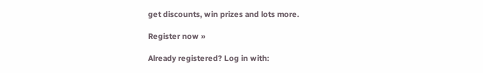get discounts, win prizes and lots more.

Register now »

Already registered? Log in with: